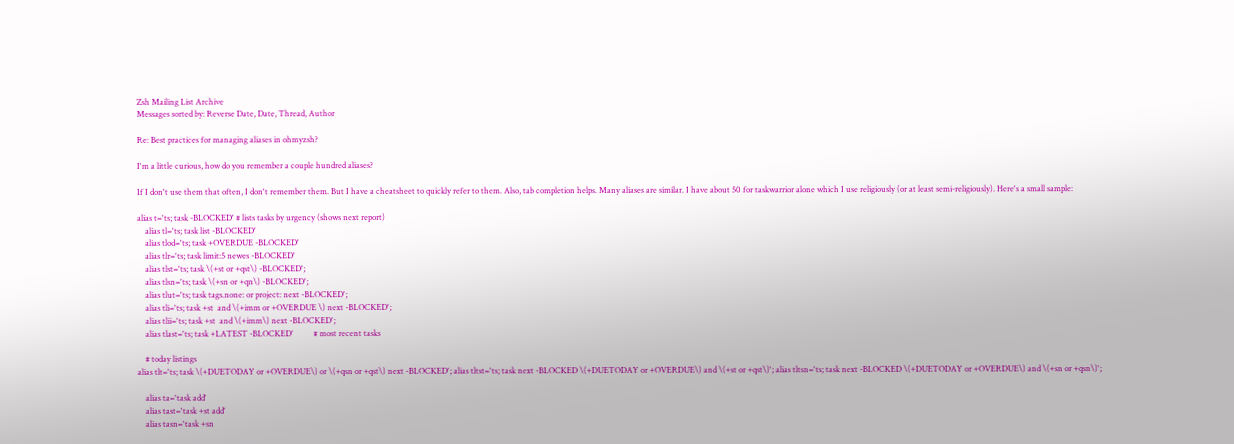Zsh Mailing List Archive
Messages sorted by: Reverse Date, Date, Thread, Author

Re: Best practices for managing aliases in ohmyzsh?

I'm a little curious, how do you remember a couple hundred aliases?

If I don't use them that often, I don't remember them. But I have a cheatsheet to quickly refer to them. Also, tab completion helps. Many aliases are similar. I have about 50 for taskwarrior alone which I use religiously (or at least semi-religiously). Here's a small sample:

alias t='ts; task -BLOCKED' # lists tasks by urgency (shows next report)
    alias tl='ts; task list -BLOCKED'
    alias tlod='ts; task +OVERDUE -BLOCKED'
    alias tlr='ts; task limit:5 newes -BLOCKED'
    alias tlst='ts; task \(+st or +qst\) -BLOCKED';
    alias tlsn='ts; task \(+sn or +qn\) -BLOCKED';
    alias tlut='ts; task tags.none: or project: next -BLOCKED';
    alias tli='ts; task +st  and \(+imm or +OVERDUE \) next -BLOCKED';
    alias tlii='ts; task +st  and \(+imm\) next -BLOCKED';
    alias tlast='ts; task +LATEST -BLOCKED'          # most recent tasks

    # today listings
alias tlt='ts; task \(+DUETODAY or +OVERDUE\) or \(+qsn or +qst\) next -BLOCKED'; alias tltst='ts; task next -BLOCKED \(+DUETODAY or +OVERDUE\) and \(+st or +qst\)'; alias tltsn='ts; task next -BLOCKED \(+DUETODAY or +OVERDUE\) and \(+sn or +qsn\)';

    alias ta='task add'
    alias tast='task +st add'
    alias tasn='task +sn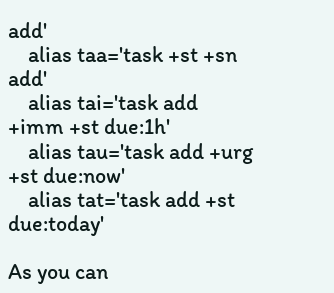add'
    alias taa='task +st +sn add'
    alias tai='task add +imm +st due:1h'
    alias tau='task add +urg +st due:now'
    alias tat='task add +st due:today'

As you can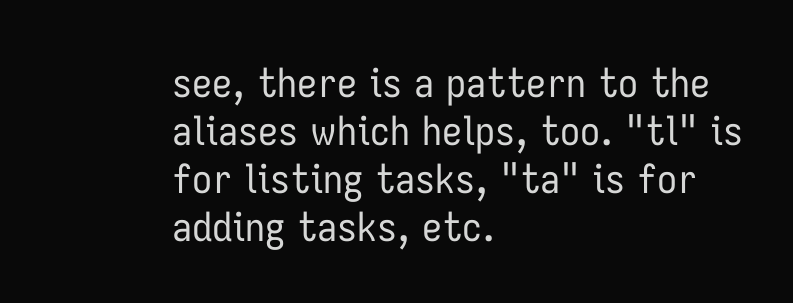see, there is a pattern to the aliases which helps, too. "tl" is for listing tasks, "ta" is for adding tasks, etc.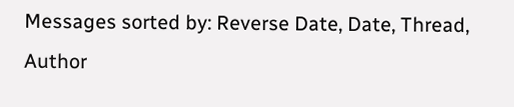Messages sorted by: Reverse Date, Date, Thread, Author